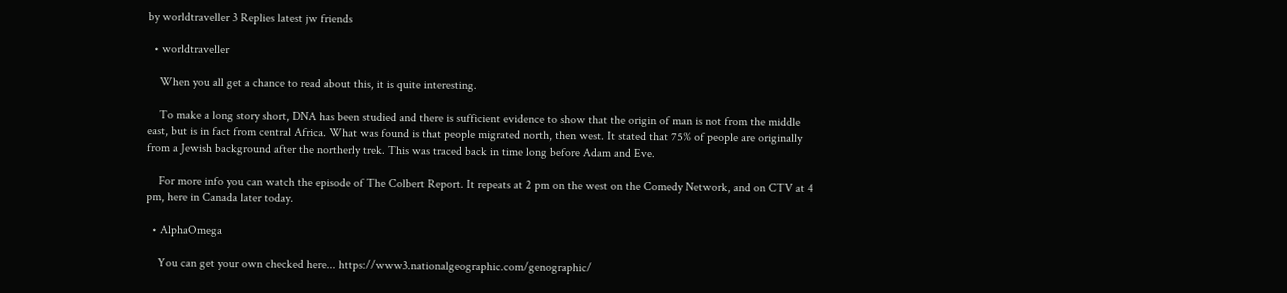by worldtraveller 3 Replies latest jw friends

  • worldtraveller

    When you all get a chance to read about this, it is quite interesting.

    To make a long story short, DNA has been studied and there is sufficient evidence to show that the origin of man is not from the middle east, but is in fact from central Africa. What was found is that people migrated north, then west. It stated that 75% of people are originally from a Jewish background after the northerly trek. This was traced back in time long before Adam and Eve.

    For more info you can watch the episode of The Colbert Report. It repeats at 2 pm on the west on the Comedy Network, and on CTV at 4 pm, here in Canada later today.

  • AlphaOmega

    You can get your own checked here... https://www3.nationalgeographic.com/genographic/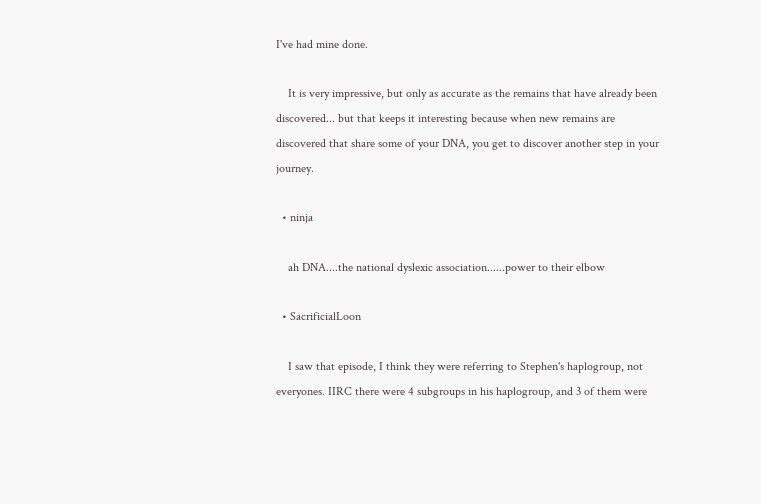I've had mine done.

    It is very impressive, but only as accurate as the remains that have already been discovered... but that keeps it interesting because when new remains are discovered that share some of your DNA, you get to discover another step in your journey.

  • ninja

    ah DNA....the national dyslexic association......power to their elbow

  • SacrificialLoon

    I saw that episode, I think they were referring to Stephen's haplogroup, not everyones. IIRC there were 4 subgroups in his haplogroup, and 3 of them were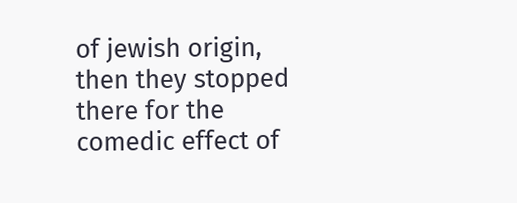of jewish origin, then they stopped there for the comedic effect of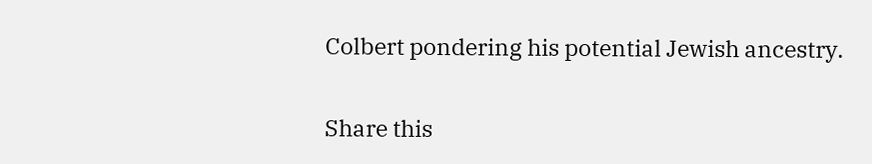Colbert pondering his potential Jewish ancestry.

Share this